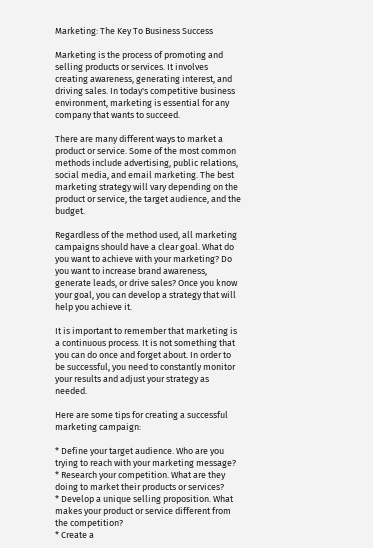Marketing: The Key To Business Success

Marketing is the process of promoting and selling products or services. It involves creating awareness, generating interest, and driving sales. In today's competitive business environment, marketing is essential for any company that wants to succeed.

There are many different ways to market a product or service. Some of the most common methods include advertising, public relations, social media, and email marketing. The best marketing strategy will vary depending on the product or service, the target audience, and the budget.

Regardless of the method used, all marketing campaigns should have a clear goal. What do you want to achieve with your marketing? Do you want to increase brand awareness, generate leads, or drive sales? Once you know your goal, you can develop a strategy that will help you achieve it.

It is important to remember that marketing is a continuous process. It is not something that you can do once and forget about. In order to be successful, you need to constantly monitor your results and adjust your strategy as needed.

Here are some tips for creating a successful marketing campaign:

* Define your target audience. Who are you trying to reach with your marketing message?
* Research your competition. What are they doing to market their products or services?
* Develop a unique selling proposition. What makes your product or service different from the competition?
* Create a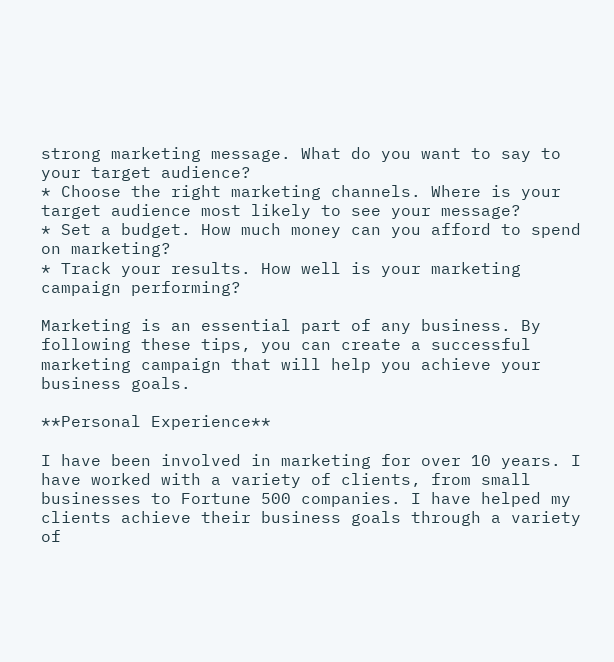strong marketing message. What do you want to say to your target audience?
* Choose the right marketing channels. Where is your target audience most likely to see your message?
* Set a budget. How much money can you afford to spend on marketing?
* Track your results. How well is your marketing campaign performing?

Marketing is an essential part of any business. By following these tips, you can create a successful marketing campaign that will help you achieve your business goals.

**Personal Experience**

I have been involved in marketing for over 10 years. I have worked with a variety of clients, from small businesses to Fortune 500 companies. I have helped my clients achieve their business goals through a variety of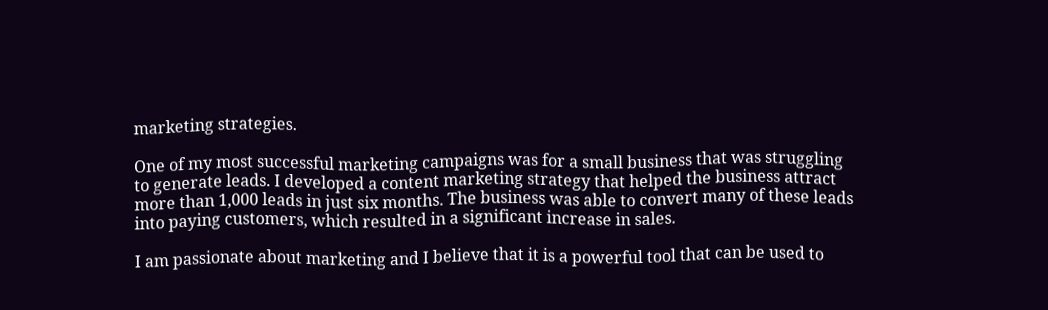marketing strategies.

One of my most successful marketing campaigns was for a small business that was struggling to generate leads. I developed a content marketing strategy that helped the business attract more than 1,000 leads in just six months. The business was able to convert many of these leads into paying customers, which resulted in a significant increase in sales.

I am passionate about marketing and I believe that it is a powerful tool that can be used to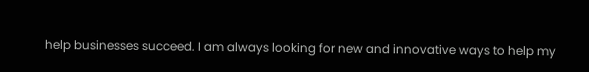help businesses succeed. I am always looking for new and innovative ways to help my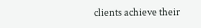clients achieve their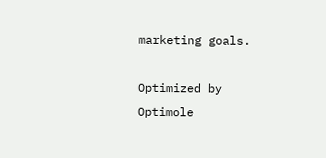marketing goals.

Optimized by Optimole